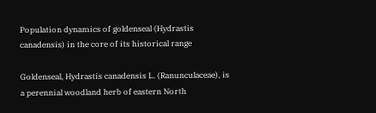Population dynamics of goldenseal (Hydrastis canadensis) in the core of its historical range

Goldenseal, Hydrastis canadensis L. (Ranunculaceae), is a perennial woodland herb of eastern North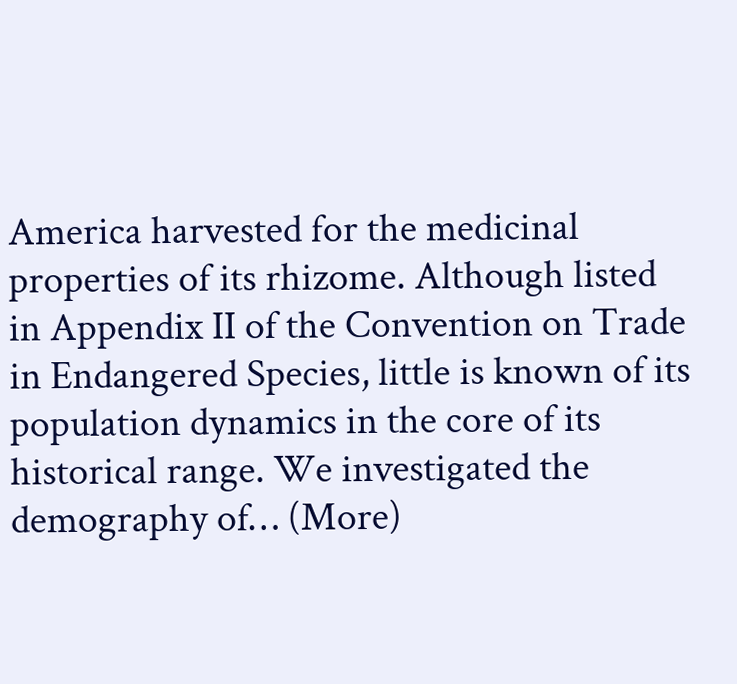America harvested for the medicinal properties of its rhizome. Although listed in Appendix II of the Convention on Trade in Endangered Species, little is known of its population dynamics in the core of its historical range. We investigated the demography of… (More)